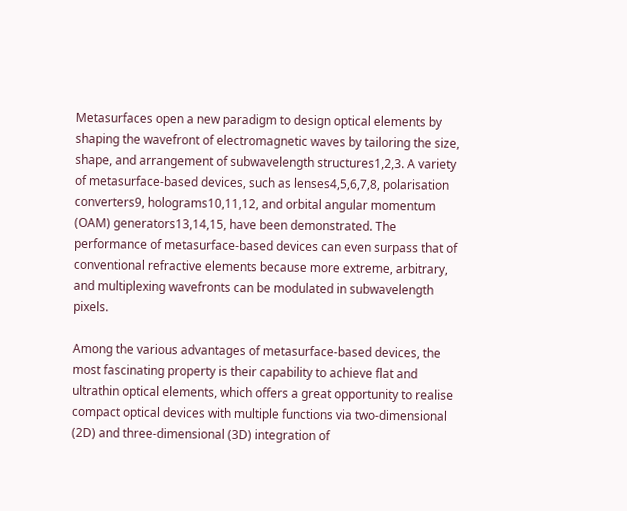Metasurfaces open a new paradigm to design optical elements by shaping the wavefront of electromagnetic waves by tailoring the size, shape, and arrangement of subwavelength structures1,2,3. A variety of metasurface-based devices, such as lenses4,5,6,7,8, polarisation converters9, holograms10,11,12, and orbital angular momentum (OAM) generators13,14,15, have been demonstrated. The performance of metasurface-based devices can even surpass that of conventional refractive elements because more extreme, arbitrary, and multiplexing wavefronts can be modulated in subwavelength pixels.

Among the various advantages of metasurface-based devices, the most fascinating property is their capability to achieve flat and ultrathin optical elements, which offers a great opportunity to realise compact optical devices with multiple functions via two-dimensional (2D) and three-dimensional (3D) integration of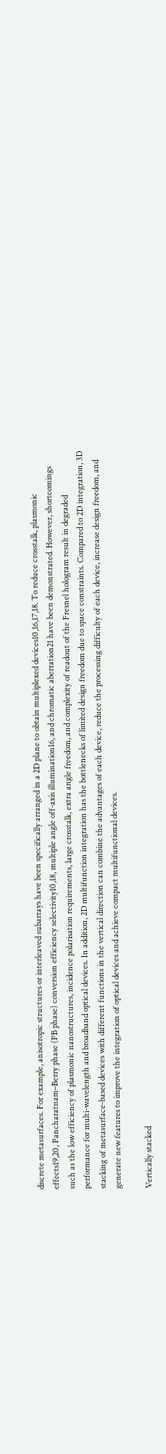discrete metasurfaces. For example, anisotropic structures or interleaved subarrays have been specifically arranged in a 2D plane to obtain multiplexed devices10,16,17,18. To reduce crosstalk, plasmonic effects19,20, Pancharatnam–Berry phase (PB phase) conversion efficiency selectivity10,18, multiple angle off-axis illumination16, and chromatic aberration21 have been demonstrated. However, shortcomings such as the low efficiency of plasmonic nanostructures, incidence polarisation requirements, large crosstalk, extra angle freedom, and complexity of readout of the Fresnel hologram result in degraded performance for multi-wavelength and broadband optical devices. In addition, 2D multifunction integration has the bottlenecks of limited design freedom due to space constraints. Compared to 2D integration, 3D stacking of metasurface-based devices with different functions in the vertical direction can combine the advantages of each device, reduce the processing difficulty of each device, increase design freedom, and generate new features to improve the integration of optical devices and achieve compact multifunctional devices.

Vertically stacked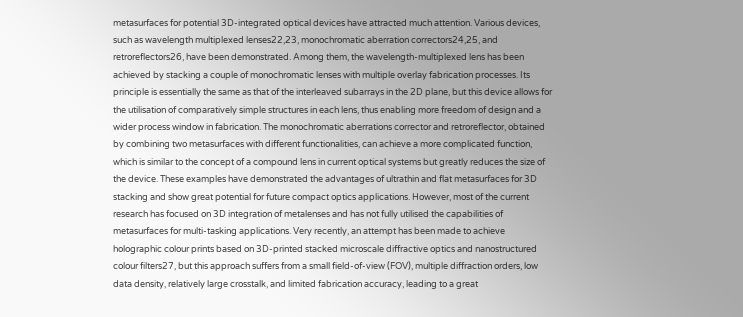metasurfaces for potential 3D-integrated optical devices have attracted much attention. Various devices, such as wavelength multiplexed lenses22,23, monochromatic aberration correctors24,25, and retroreflectors26, have been demonstrated. Among them, the wavelength-multiplexed lens has been achieved by stacking a couple of monochromatic lenses with multiple overlay fabrication processes. Its principle is essentially the same as that of the interleaved subarrays in the 2D plane, but this device allows for the utilisation of comparatively simple structures in each lens, thus enabling more freedom of design and a wider process window in fabrication. The monochromatic aberrations corrector and retroreflector, obtained by combining two metasurfaces with different functionalities, can achieve a more complicated function, which is similar to the concept of a compound lens in current optical systems but greatly reduces the size of the device. These examples have demonstrated the advantages of ultrathin and flat metasurfaces for 3D stacking and show great potential for future compact optics applications. However, most of the current research has focused on 3D integration of metalenses and has not fully utilised the capabilities of metasurfaces for multi-tasking applications. Very recently, an attempt has been made to achieve holographic colour prints based on 3D-printed stacked microscale diffractive optics and nanostructured colour filters27, but this approach suffers from a small field-of-view (FOV), multiple diffraction orders, low data density, relatively large crosstalk, and limited fabrication accuracy, leading to a great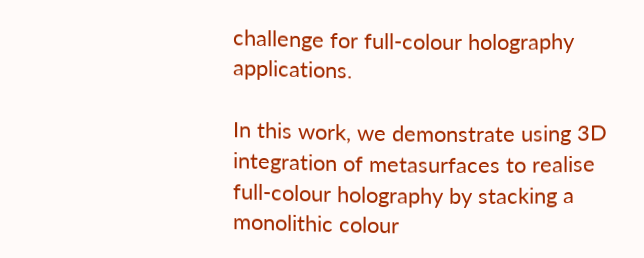challenge for full-colour holography applications.

In this work, we demonstrate using 3D integration of metasurfaces to realise full-colour holography by stacking a monolithic colour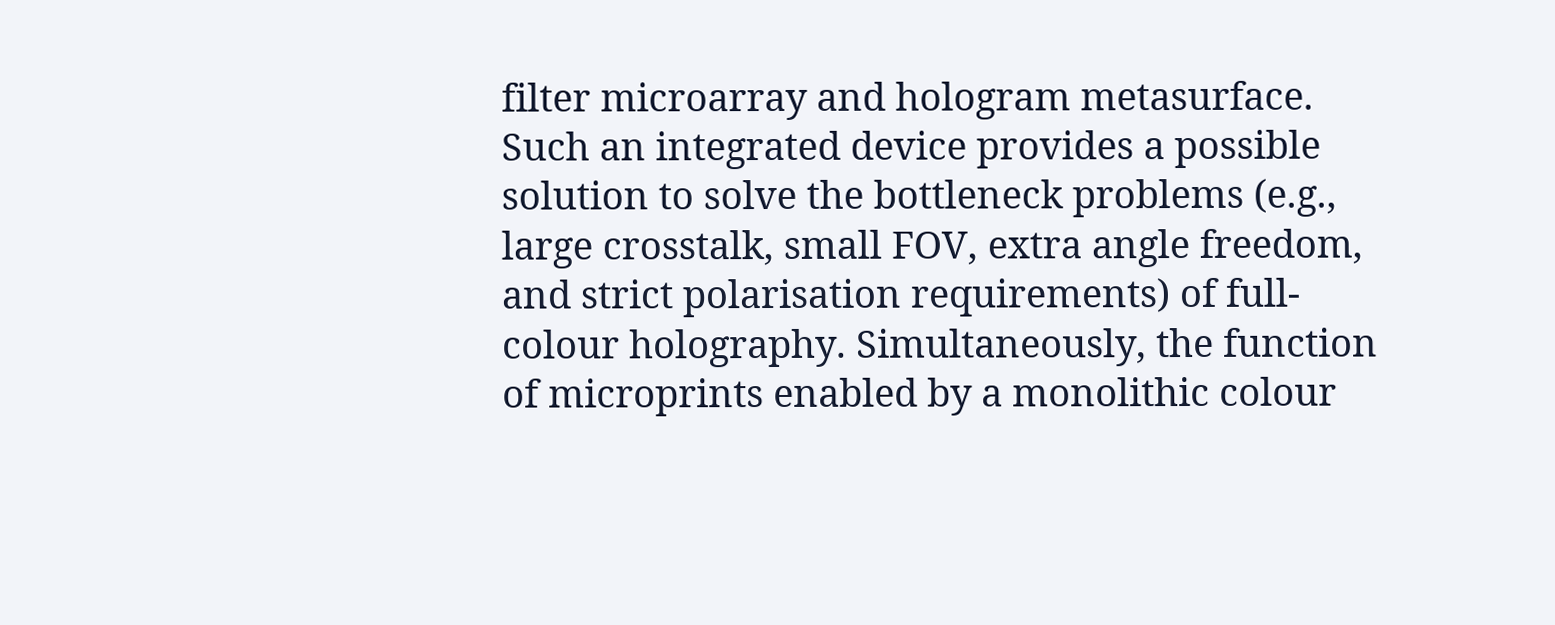filter microarray and hologram metasurface. Such an integrated device provides a possible solution to solve the bottleneck problems (e.g., large crosstalk, small FOV, extra angle freedom, and strict polarisation requirements) of full-colour holography. Simultaneously, the function of microprints enabled by a monolithic colour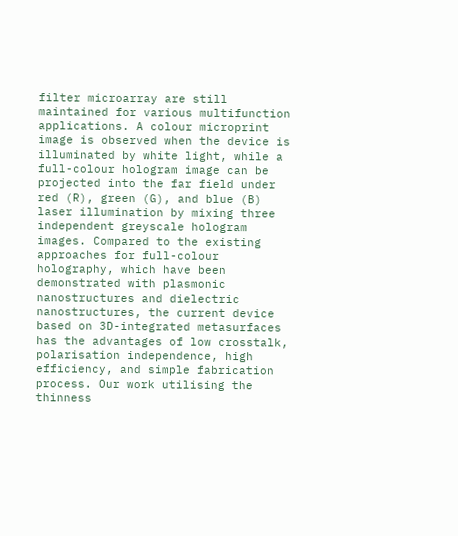filter microarray are still maintained for various multifunction applications. A colour microprint image is observed when the device is illuminated by white light, while a full-colour hologram image can be projected into the far field under red (R), green (G), and blue (B) laser illumination by mixing three independent greyscale hologram images. Compared to the existing approaches for full-colour holography, which have been demonstrated with plasmonic nanostructures and dielectric nanostructures, the current device based on 3D-integrated metasurfaces has the advantages of low crosstalk, polarisation independence, high efficiency, and simple fabrication process. Our work utilising the thinness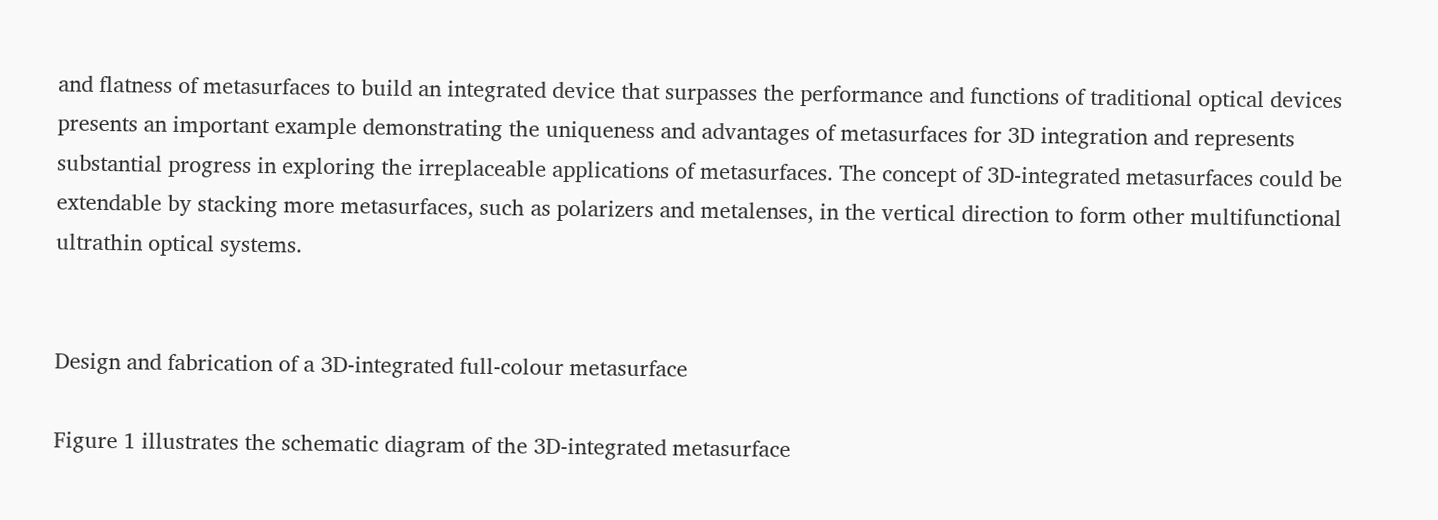and flatness of metasurfaces to build an integrated device that surpasses the performance and functions of traditional optical devices presents an important example demonstrating the uniqueness and advantages of metasurfaces for 3D integration and represents substantial progress in exploring the irreplaceable applications of metasurfaces. The concept of 3D-integrated metasurfaces could be extendable by stacking more metasurfaces, such as polarizers and metalenses, in the vertical direction to form other multifunctional ultrathin optical systems.


Design and fabrication of a 3D-integrated full-colour metasurface

Figure 1 illustrates the schematic diagram of the 3D-integrated metasurface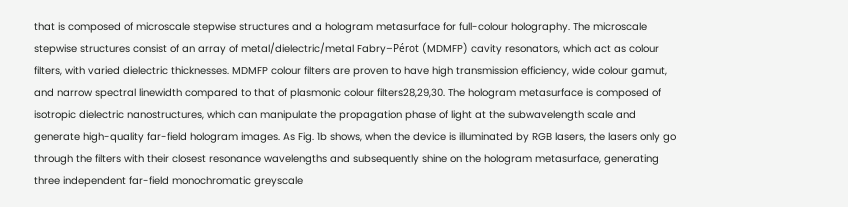that is composed of microscale stepwise structures and a hologram metasurface for full-colour holography. The microscale stepwise structures consist of an array of metal/dielectric/metal Fabry–Pérot (MDMFP) cavity resonators, which act as colour filters, with varied dielectric thicknesses. MDMFP colour filters are proven to have high transmission efficiency, wide colour gamut, and narrow spectral linewidth compared to that of plasmonic colour filters28,29,30. The hologram metasurface is composed of isotropic dielectric nanostructures, which can manipulate the propagation phase of light at the subwavelength scale and generate high-quality far-field hologram images. As Fig. 1b shows, when the device is illuminated by RGB lasers, the lasers only go through the filters with their closest resonance wavelengths and subsequently shine on the hologram metasurface, generating three independent far-field monochromatic greyscale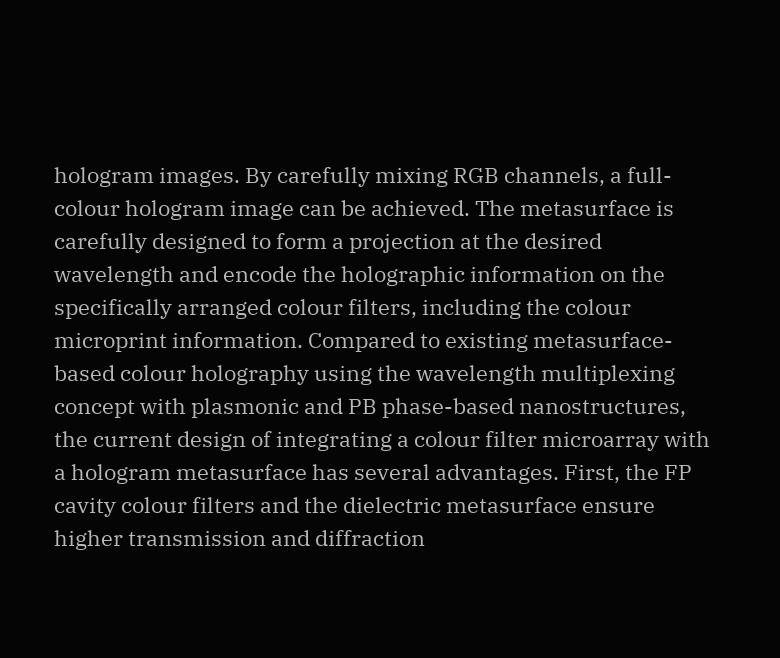hologram images. By carefully mixing RGB channels, a full-colour hologram image can be achieved. The metasurface is carefully designed to form a projection at the desired wavelength and encode the holographic information on the specifically arranged colour filters, including the colour microprint information. Compared to existing metasurface-based colour holography using the wavelength multiplexing concept with plasmonic and PB phase-based nanostructures, the current design of integrating a colour filter microarray with a hologram metasurface has several advantages. First, the FP cavity colour filters and the dielectric metasurface ensure higher transmission and diffraction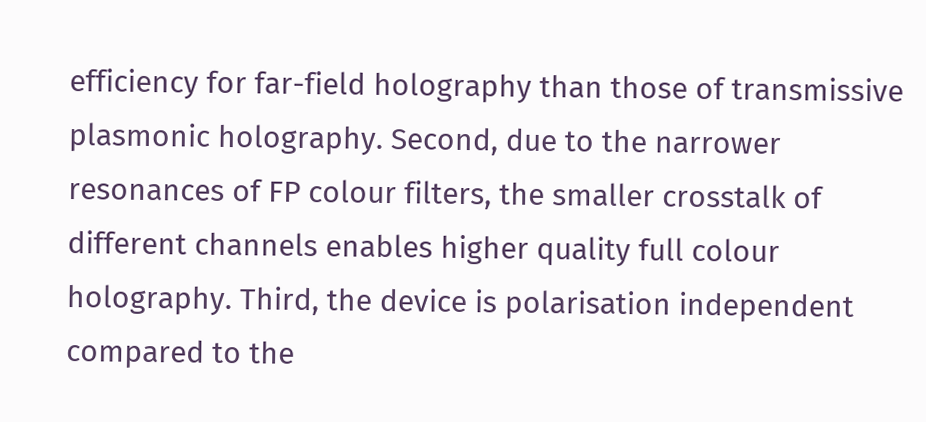efficiency for far-field holography than those of transmissive plasmonic holography. Second, due to the narrower resonances of FP colour filters, the smaller crosstalk of different channels enables higher quality full colour holography. Third, the device is polarisation independent compared to the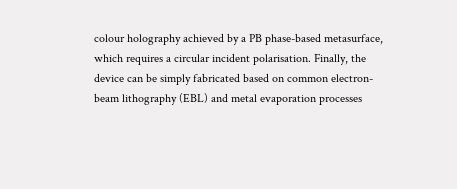colour holography achieved by a PB phase-based metasurface, which requires a circular incident polarisation. Finally, the device can be simply fabricated based on common electron-beam lithography (EBL) and metal evaporation processes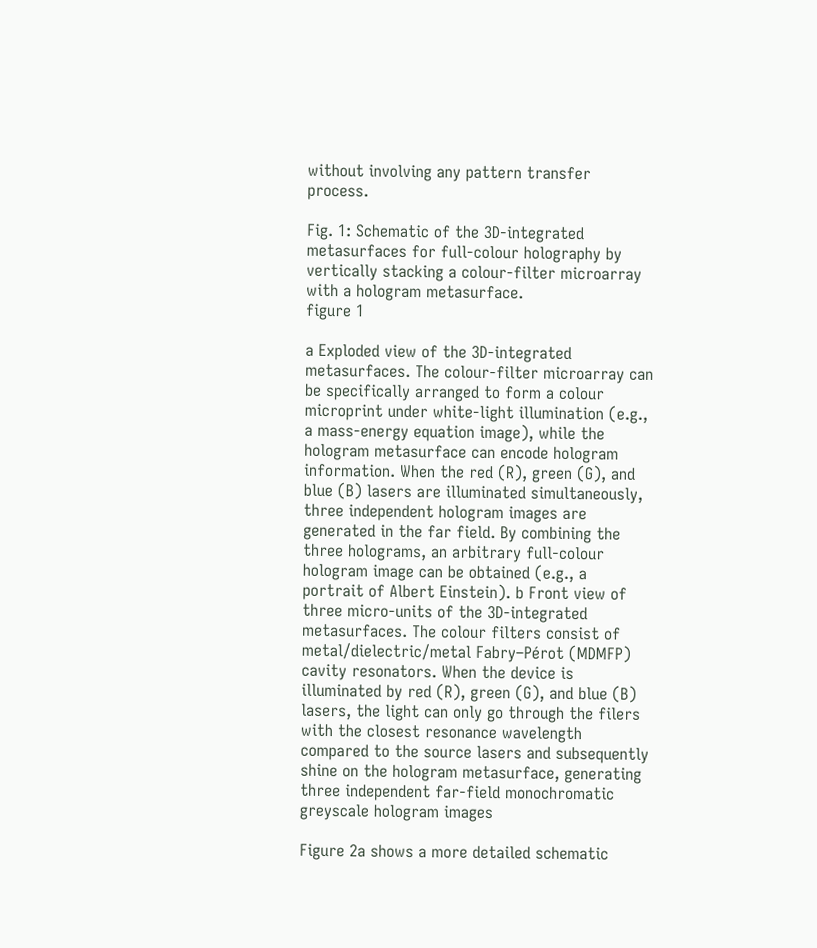without involving any pattern transfer process.

Fig. 1: Schematic of the 3D-integrated metasurfaces for full-colour holography by vertically stacking a colour-filter microarray with a hologram metasurface.
figure 1

a Exploded view of the 3D-integrated metasurfaces. The colour-filter microarray can be specifically arranged to form a colour microprint under white-light illumination (e.g., a mass-energy equation image), while the hologram metasurface can encode hologram information. When the red (R), green (G), and blue (B) lasers are illuminated simultaneously, three independent hologram images are generated in the far field. By combining the three holograms, an arbitrary full-colour hologram image can be obtained (e.g., a portrait of Albert Einstein). b Front view of three micro-units of the 3D-integrated metasurfaces. The colour filters consist of metal/dielectric/metal Fabry–Pérot (MDMFP) cavity resonators. When the device is illuminated by red (R), green (G), and blue (B) lasers, the light can only go through the filers with the closest resonance wavelength compared to the source lasers and subsequently shine on the hologram metasurface, generating three independent far-field monochromatic greyscale hologram images

Figure 2a shows a more detailed schematic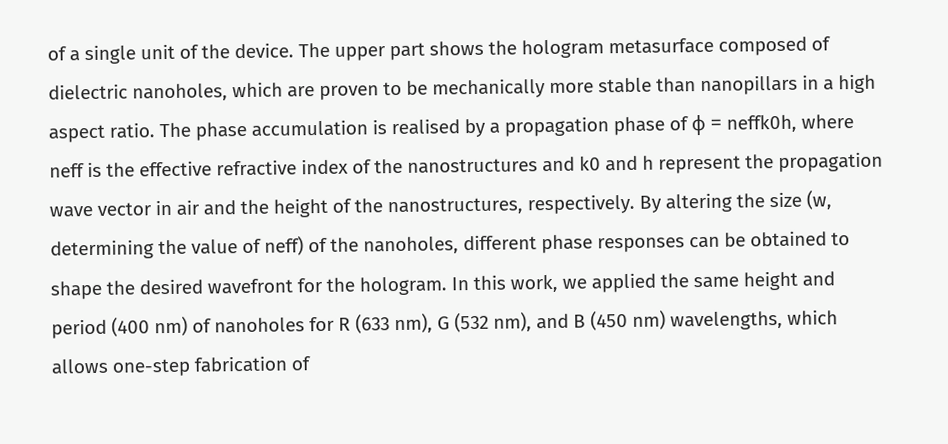of a single unit of the device. The upper part shows the hologram metasurface composed of dielectric nanoholes, which are proven to be mechanically more stable than nanopillars in a high aspect ratio. The phase accumulation is realised by a propagation phase of φ = neffk0h, where neff is the effective refractive index of the nanostructures and k0 and h represent the propagation wave vector in air and the height of the nanostructures, respectively. By altering the size (w, determining the value of neff) of the nanoholes, different phase responses can be obtained to shape the desired wavefront for the hologram. In this work, we applied the same height and period (400 nm) of nanoholes for R (633 nm), G (532 nm), and B (450 nm) wavelengths, which allows one-step fabrication of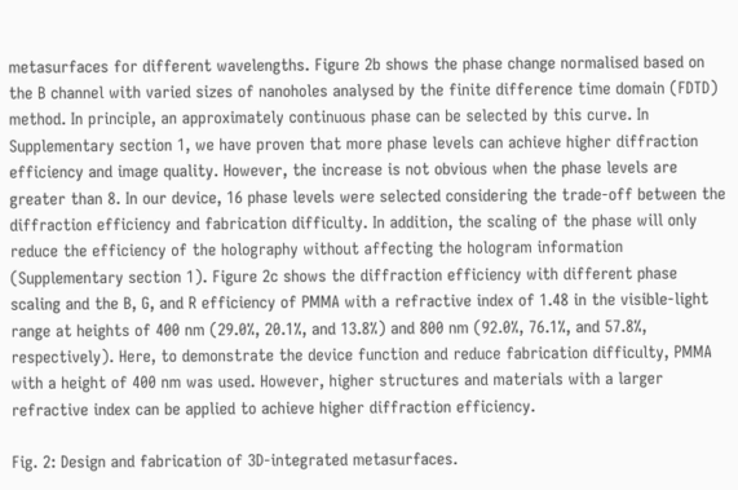metasurfaces for different wavelengths. Figure 2b shows the phase change normalised based on the B channel with varied sizes of nanoholes analysed by the finite difference time domain (FDTD) method. In principle, an approximately continuous phase can be selected by this curve. In Supplementary section 1, we have proven that more phase levels can achieve higher diffraction efficiency and image quality. However, the increase is not obvious when the phase levels are greater than 8. In our device, 16 phase levels were selected considering the trade-off between the diffraction efficiency and fabrication difficulty. In addition, the scaling of the phase will only reduce the efficiency of the holography without affecting the hologram information (Supplementary section 1). Figure 2c shows the diffraction efficiency with different phase scaling and the B, G, and R efficiency of PMMA with a refractive index of 1.48 in the visible-light range at heights of 400 nm (29.0%, 20.1%, and 13.8%) and 800 nm (92.0%, 76.1%, and 57.8%, respectively). Here, to demonstrate the device function and reduce fabrication difficulty, PMMA with a height of 400 nm was used. However, higher structures and materials with a larger refractive index can be applied to achieve higher diffraction efficiency.

Fig. 2: Design and fabrication of 3D-integrated metasurfaces.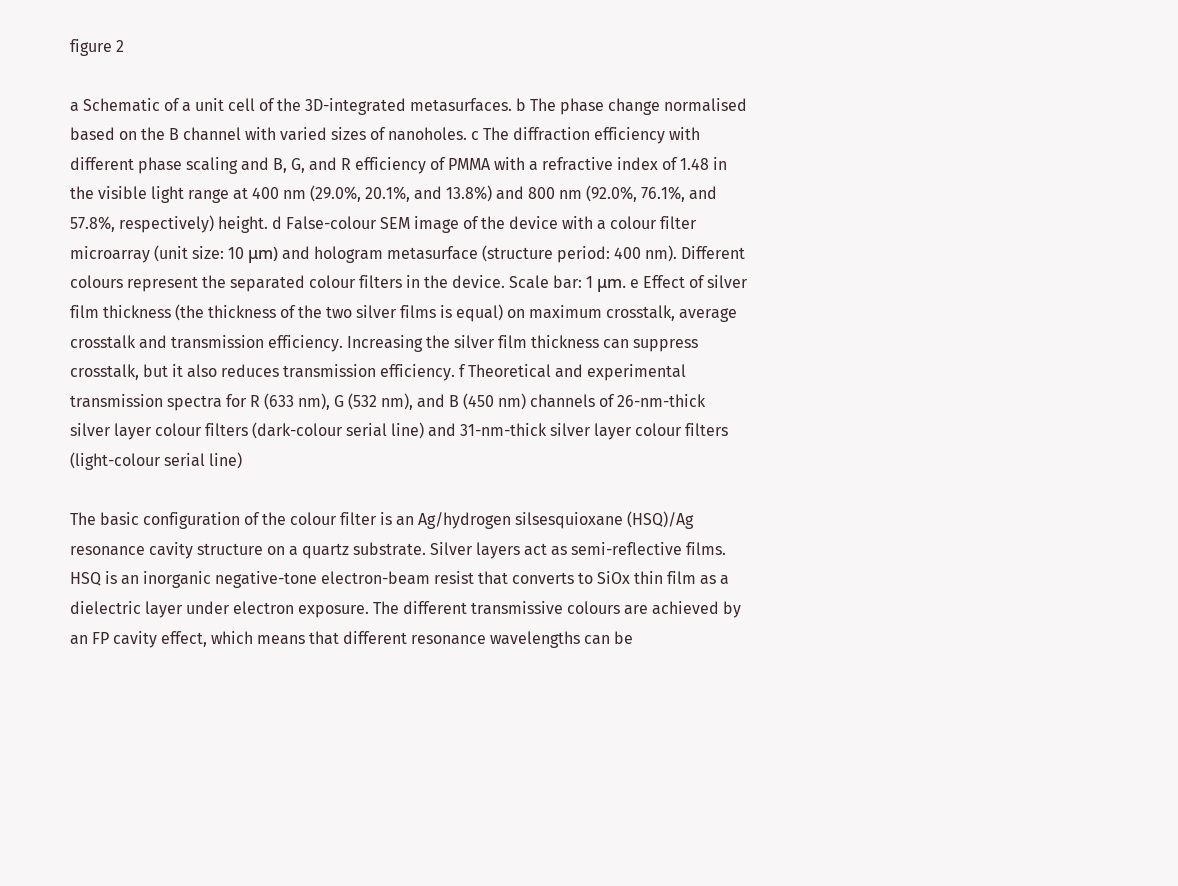figure 2

a Schematic of a unit cell of the 3D-integrated metasurfaces. b The phase change normalised based on the B channel with varied sizes of nanoholes. c The diffraction efficiency with different phase scaling and B, G, and R efficiency of PMMA with a refractive index of 1.48 in the visible light range at 400 nm (29.0%, 20.1%, and 13.8%) and 800 nm (92.0%, 76.1%, and 57.8%, respectively) height. d False-colour SEM image of the device with a colour filter microarray (unit size: 10 μm) and hologram metasurface (structure period: 400 nm). Different colours represent the separated colour filters in the device. Scale bar: 1 μm. e Effect of silver film thickness (the thickness of the two silver films is equal) on maximum crosstalk, average crosstalk and transmission efficiency. Increasing the silver film thickness can suppress crosstalk, but it also reduces transmission efficiency. f Theoretical and experimental transmission spectra for R (633 nm), G (532 nm), and B (450 nm) channels of 26-nm-thick silver layer colour filters (dark-colour serial line) and 31-nm-thick silver layer colour filters (light-colour serial line)

The basic configuration of the colour filter is an Ag/hydrogen silsesquioxane (HSQ)/Ag resonance cavity structure on a quartz substrate. Silver layers act as semi-reflective films. HSQ is an inorganic negative-tone electron-beam resist that converts to SiOx thin film as a dielectric layer under electron exposure. The different transmissive colours are achieved by an FP cavity effect, which means that different resonance wavelengths can be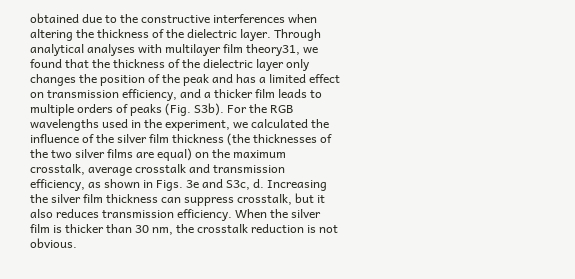obtained due to the constructive interferences when altering the thickness of the dielectric layer. Through analytical analyses with multilayer film theory31, we found that the thickness of the dielectric layer only changes the position of the peak and has a limited effect on transmission efficiency, and a thicker film leads to multiple orders of peaks (Fig. S3b). For the RGB wavelengths used in the experiment, we calculated the influence of the silver film thickness (the thicknesses of the two silver films are equal) on the maximum crosstalk, average crosstalk and transmission efficiency, as shown in Figs. 3e and S3c, d. Increasing the silver film thickness can suppress crosstalk, but it also reduces transmission efficiency. When the silver film is thicker than 30 nm, the crosstalk reduction is not obvious.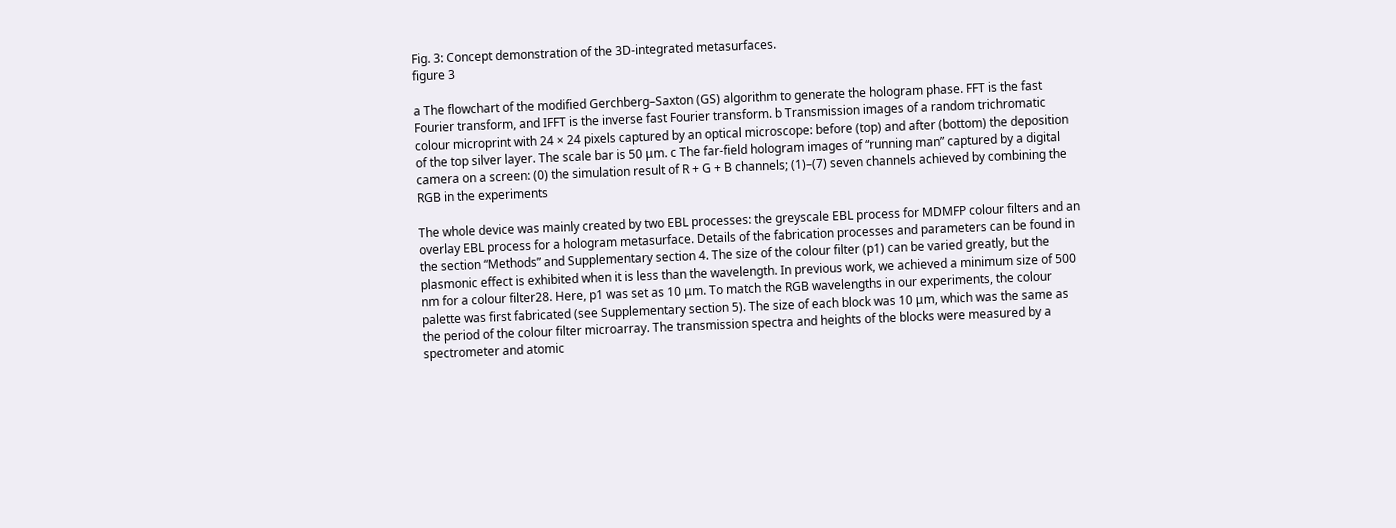Fig. 3: Concept demonstration of the 3D-integrated metasurfaces.
figure 3

a The flowchart of the modified Gerchberg–Saxton (GS) algorithm to generate the hologram phase. FFT is the fast Fourier transform, and IFFT is the inverse fast Fourier transform. b Transmission images of a random trichromatic colour microprint with 24 × 24 pixels captured by an optical microscope: before (top) and after (bottom) the deposition of the top silver layer. The scale bar is 50 μm. c The far-field hologram images of “running man” captured by a digital camera on a screen: (0) the simulation result of R + G + B channels; (1)–(7) seven channels achieved by combining the RGB in the experiments

The whole device was mainly created by two EBL processes: the greyscale EBL process for MDMFP colour filters and an overlay EBL process for a hologram metasurface. Details of the fabrication processes and parameters can be found in the section “Methods” and Supplementary section 4. The size of the colour filter (p1) can be varied greatly, but the plasmonic effect is exhibited when it is less than the wavelength. In previous work, we achieved a minimum size of 500 nm for a colour filter28. Here, p1 was set as 10 μm. To match the RGB wavelengths in our experiments, the colour palette was first fabricated (see Supplementary section 5). The size of each block was 10 μm, which was the same as the period of the colour filter microarray. The transmission spectra and heights of the blocks were measured by a spectrometer and atomic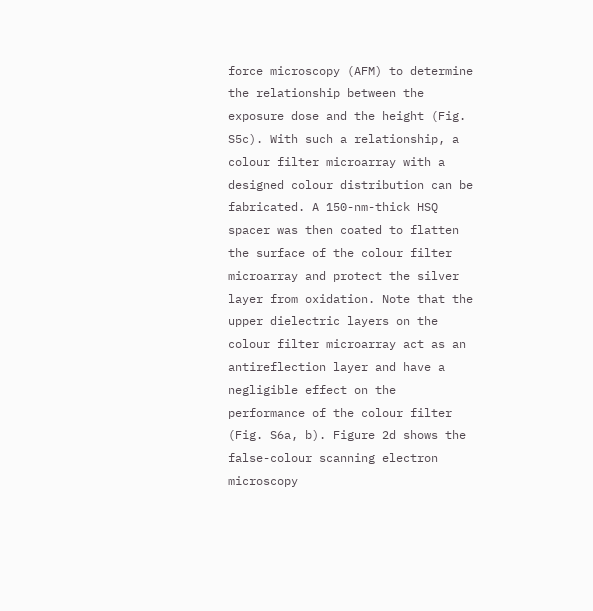force microscopy (AFM) to determine the relationship between the exposure dose and the height (Fig. S5c). With such a relationship, a colour filter microarray with a designed colour distribution can be fabricated. A 150-nm-thick HSQ spacer was then coated to flatten the surface of the colour filter microarray and protect the silver layer from oxidation. Note that the upper dielectric layers on the colour filter microarray act as an antireflection layer and have a negligible effect on the performance of the colour filter (Fig. S6a, b). Figure 2d shows the false-colour scanning electron microscopy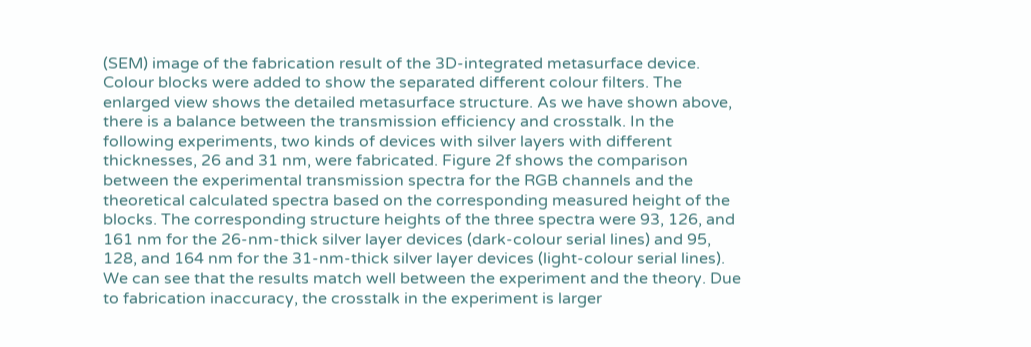(SEM) image of the fabrication result of the 3D-integrated metasurface device. Colour blocks were added to show the separated different colour filters. The enlarged view shows the detailed metasurface structure. As we have shown above, there is a balance between the transmission efficiency and crosstalk. In the following experiments, two kinds of devices with silver layers with different thicknesses, 26 and 31 nm, were fabricated. Figure 2f shows the comparison between the experimental transmission spectra for the RGB channels and the theoretical calculated spectra based on the corresponding measured height of the blocks. The corresponding structure heights of the three spectra were 93, 126, and 161 nm for the 26-nm-thick silver layer devices (dark-colour serial lines) and 95, 128, and 164 nm for the 31-nm-thick silver layer devices (light-colour serial lines). We can see that the results match well between the experiment and the theory. Due to fabrication inaccuracy, the crosstalk in the experiment is larger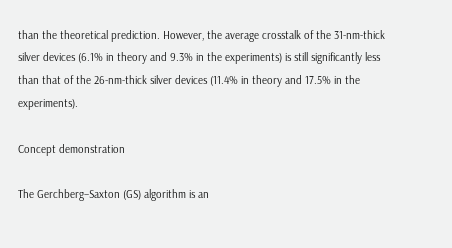than the theoretical prediction. However, the average crosstalk of the 31-nm-thick silver devices (6.1% in theory and 9.3% in the experiments) is still significantly less than that of the 26-nm-thick silver devices (11.4% in theory and 17.5% in the experiments).

Concept demonstration

The Gerchberg–Saxton (GS) algorithm is an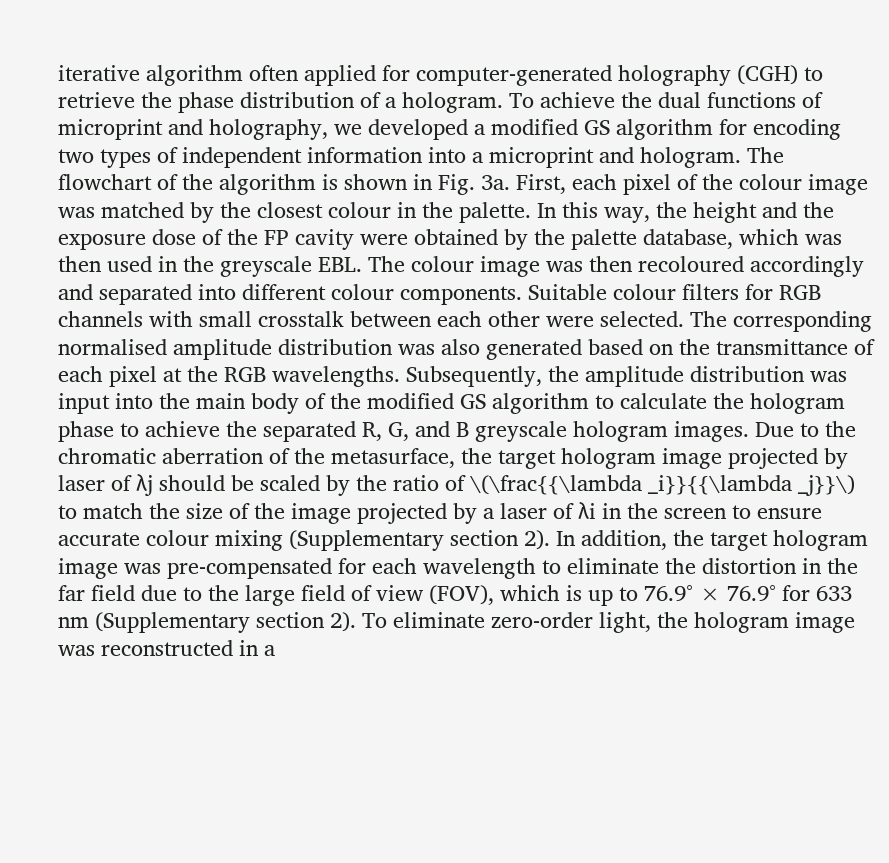iterative algorithm often applied for computer-generated holography (CGH) to retrieve the phase distribution of a hologram. To achieve the dual functions of microprint and holography, we developed a modified GS algorithm for encoding two types of independent information into a microprint and hologram. The flowchart of the algorithm is shown in Fig. 3a. First, each pixel of the colour image was matched by the closest colour in the palette. In this way, the height and the exposure dose of the FP cavity were obtained by the palette database, which was then used in the greyscale EBL. The colour image was then recoloured accordingly and separated into different colour components. Suitable colour filters for RGB channels with small crosstalk between each other were selected. The corresponding normalised amplitude distribution was also generated based on the transmittance of each pixel at the RGB wavelengths. Subsequently, the amplitude distribution was input into the main body of the modified GS algorithm to calculate the hologram phase to achieve the separated R, G, and B greyscale hologram images. Due to the chromatic aberration of the metasurface, the target hologram image projected by laser of λj should be scaled by the ratio of \(\frac{{\lambda _i}}{{\lambda _j}}\) to match the size of the image projected by a laser of λi in the screen to ensure accurate colour mixing (Supplementary section 2). In addition, the target hologram image was pre-compensated for each wavelength to eliminate the distortion in the far field due to the large field of view (FOV), which is up to 76.9° × 76.9° for 633 nm (Supplementary section 2). To eliminate zero-order light, the hologram image was reconstructed in a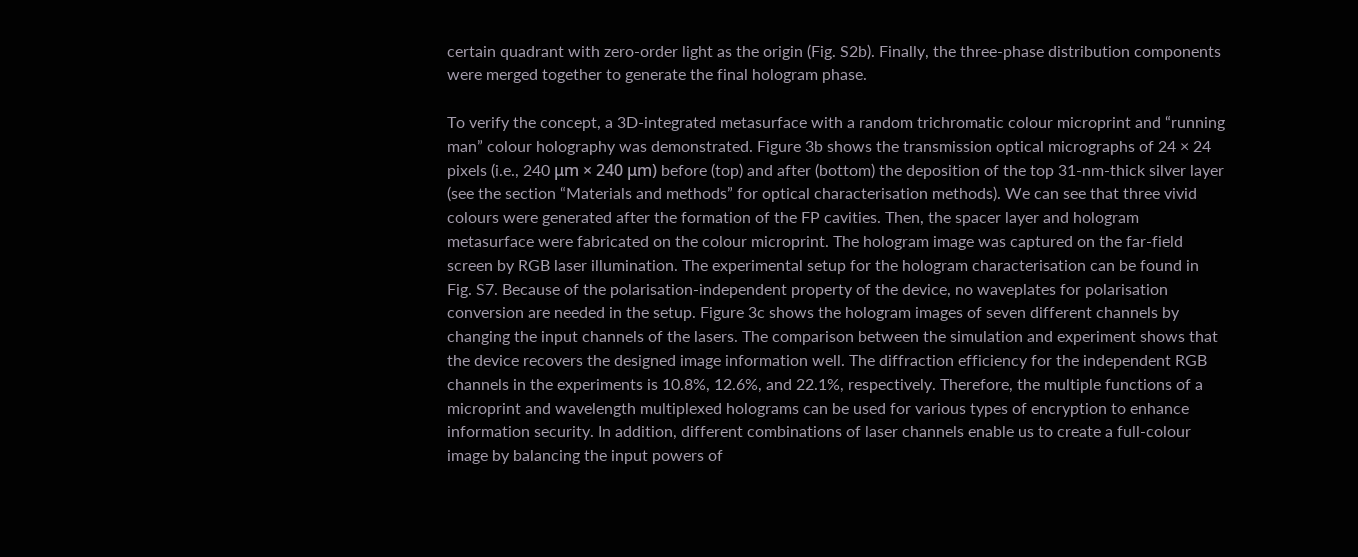certain quadrant with zero-order light as the origin (Fig. S2b). Finally, the three-phase distribution components were merged together to generate the final hologram phase.

To verify the concept, a 3D-integrated metasurface with a random trichromatic colour microprint and “running man” colour holography was demonstrated. Figure 3b shows the transmission optical micrographs of 24 × 24 pixels (i.e., 240 μm × 240 μm) before (top) and after (bottom) the deposition of the top 31-nm-thick silver layer (see the section “Materials and methods” for optical characterisation methods). We can see that three vivid colours were generated after the formation of the FP cavities. Then, the spacer layer and hologram metasurface were fabricated on the colour microprint. The hologram image was captured on the far-field screen by RGB laser illumination. The experimental setup for the hologram characterisation can be found in Fig. S7. Because of the polarisation-independent property of the device, no waveplates for polarisation conversion are needed in the setup. Figure 3c shows the hologram images of seven different channels by changing the input channels of the lasers. The comparison between the simulation and experiment shows that the device recovers the designed image information well. The diffraction efficiency for the independent RGB channels in the experiments is 10.8%, 12.6%, and 22.1%, respectively. Therefore, the multiple functions of a microprint and wavelength multiplexed holograms can be used for various types of encryption to enhance information security. In addition, different combinations of laser channels enable us to create a full-colour image by balancing the input powers of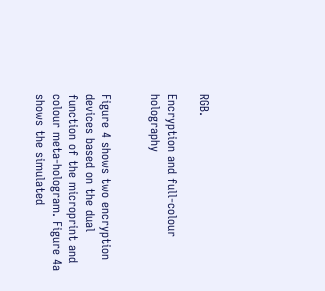RGB.

Encryption and full-colour holography


Figure 4 shows two encryption devices based on the dual function of the microprint and colour meta-hologram. Figure 4a shows the simulated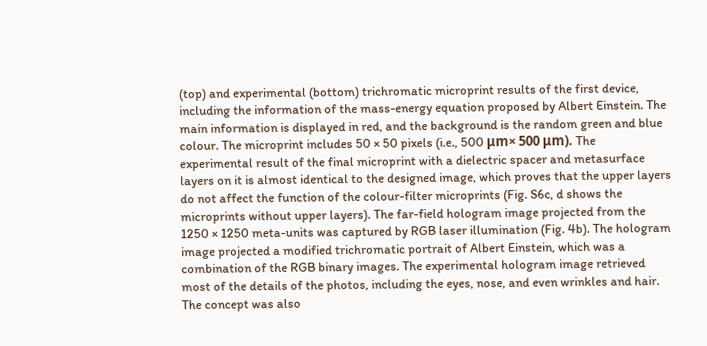(top) and experimental (bottom) trichromatic microprint results of the first device, including the information of the mass-energy equation proposed by Albert Einstein. The main information is displayed in red, and the background is the random green and blue colour. The microprint includes 50 × 50 pixels (i.e., 500 μm× 500 μm). The experimental result of the final microprint with a dielectric spacer and metasurface layers on it is almost identical to the designed image, which proves that the upper layers do not affect the function of the colour-filter microprints (Fig. S6c, d shows the microprints without upper layers). The far-field hologram image projected from the 1250 × 1250 meta-units was captured by RGB laser illumination (Fig. 4b). The hologram image projected a modified trichromatic portrait of Albert Einstein, which was a combination of the RGB binary images. The experimental hologram image retrieved most of the details of the photos, including the eyes, nose, and even wrinkles and hair. The concept was also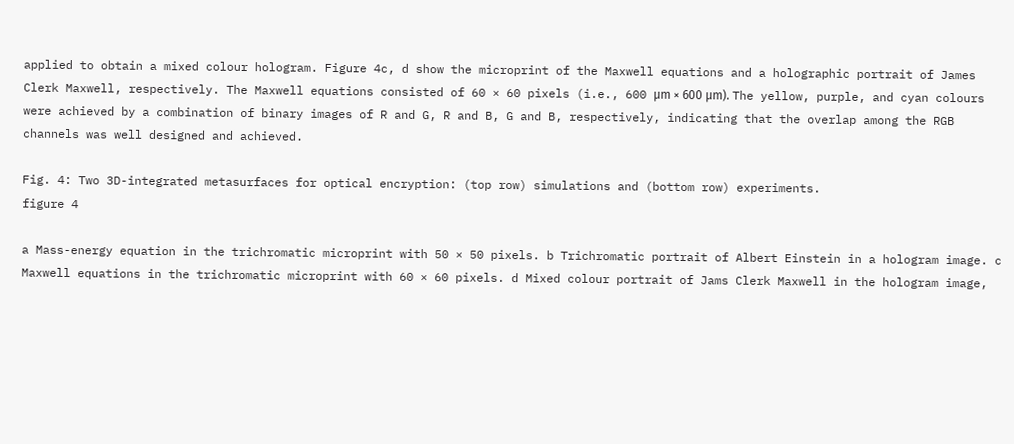applied to obtain a mixed colour hologram. Figure 4c, d show the microprint of the Maxwell equations and a holographic portrait of James Clerk Maxwell, respectively. The Maxwell equations consisted of 60 × 60 pixels (i.e., 600 μm × 600 μm). The yellow, purple, and cyan colours were achieved by a combination of binary images of R and G, R and B, G and B, respectively, indicating that the overlap among the RGB channels was well designed and achieved.

Fig. 4: Two 3D-integrated metasurfaces for optical encryption: (top row) simulations and (bottom row) experiments.
figure 4

a Mass-energy equation in the trichromatic microprint with 50 × 50 pixels. b Trichromatic portrait of Albert Einstein in a hologram image. c Maxwell equations in the trichromatic microprint with 60 × 60 pixels. d Mixed colour portrait of Jams Clerk Maxwell in the hologram image,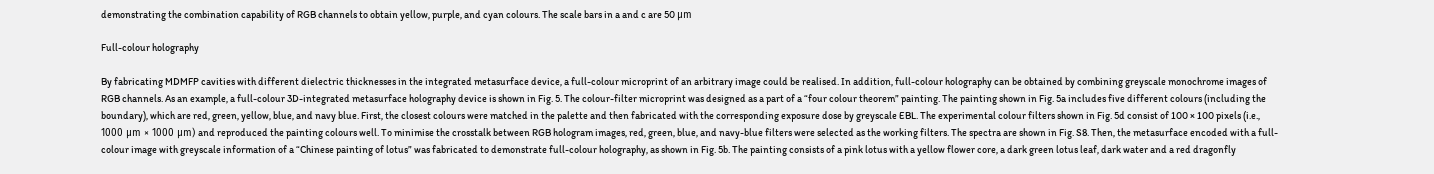demonstrating the combination capability of RGB channels to obtain yellow, purple, and cyan colours. The scale bars in a and c are 50 μm

Full-colour holography

By fabricating MDMFP cavities with different dielectric thicknesses in the integrated metasurface device, a full-colour microprint of an arbitrary image could be realised. In addition, full-colour holography can be obtained by combining greyscale monochrome images of RGB channels. As an example, a full-colour 3D-integrated metasurface holography device is shown in Fig. 5. The colour-filter microprint was designed as a part of a “four colour theorem” painting. The painting shown in Fig. 5a includes five different colours (including the boundary), which are red, green, yellow, blue, and navy blue. First, the closest colours were matched in the palette and then fabricated with the corresponding exposure dose by greyscale EBL. The experimental colour filters shown in Fig. 5d consist of 100 × 100 pixels (i.e., 1000 μm × 1000 μm) and reproduced the painting colours well. To minimise the crosstalk between RGB hologram images, red, green, blue, and navy-blue filters were selected as the working filters. The spectra are shown in Fig. S8. Then, the metasurface encoded with a full-colour image with greyscale information of a “Chinese painting of lotus” was fabricated to demonstrate full-colour holography, as shown in Fig. 5b. The painting consists of a pink lotus with a yellow flower core, a dark green lotus leaf, dark water and a red dragonfly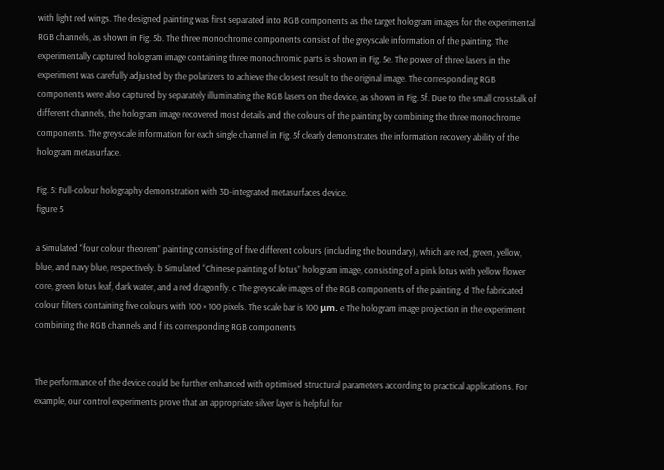with light red wings. The designed painting was first separated into RGB components as the target hologram images for the experimental RGB channels, as shown in Fig. 5b. The three monochrome components consist of the greyscale information of the painting. The experimentally captured hologram image containing three monochromic parts is shown in Fig. 5e. The power of three lasers in the experiment was carefully adjusted by the polarizers to achieve the closest result to the original image. The corresponding RGB components were also captured by separately illuminating the RGB lasers on the device, as shown in Fig. 5f. Due to the small crosstalk of different channels, the hologram image recovered most details and the colours of the painting by combining the three monochrome components. The greyscale information for each single channel in Fig. 5f clearly demonstrates the information recovery ability of the hologram metasurface.

Fig. 5: Full-colour holography demonstration with 3D-integrated metasurfaces device.
figure 5

a Simulated “four colour theorem” painting consisting of five different colours (including the boundary), which are red, green, yellow, blue, and navy blue, respectively. b Simulated “Chinese painting of lotus” hologram image, consisting of a pink lotus with yellow flower core, green lotus leaf, dark water, and a red dragonfly. c The greyscale images of the RGB components of the painting. d The fabricated colour filters containing five colours with 100 × 100 pixels. The scale bar is 100 μm. e The hologram image projection in the experiment combining the RGB channels and f its corresponding RGB components


The performance of the device could be further enhanced with optimised structural parameters according to practical applications. For example, our control experiments prove that an appropriate silver layer is helpful for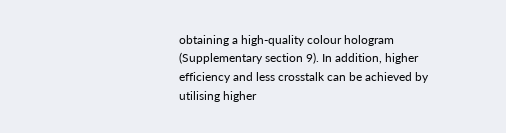obtaining a high-quality colour hologram (Supplementary section 9). In addition, higher efficiency and less crosstalk can be achieved by utilising higher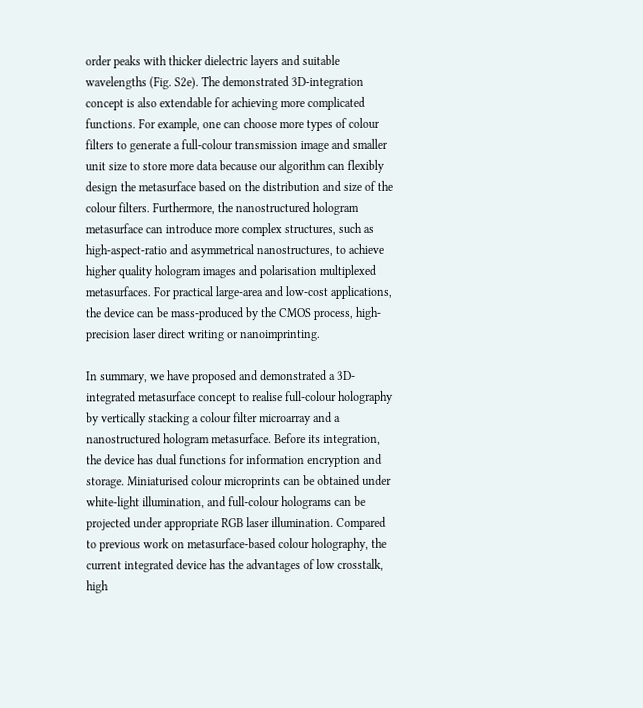order peaks with thicker dielectric layers and suitable wavelengths (Fig. S2e). The demonstrated 3D-integration concept is also extendable for achieving more complicated functions. For example, one can choose more types of colour filters to generate a full-colour transmission image and smaller unit size to store more data because our algorithm can flexibly design the metasurface based on the distribution and size of the colour filters. Furthermore, the nanostructured hologram metasurface can introduce more complex structures, such as high-aspect-ratio and asymmetrical nanostructures, to achieve higher quality hologram images and polarisation multiplexed metasurfaces. For practical large-area and low-cost applications, the device can be mass-produced by the CMOS process, high-precision laser direct writing or nanoimprinting.

In summary, we have proposed and demonstrated a 3D-integrated metasurface concept to realise full-colour holography by vertically stacking a colour filter microarray and a nanostructured hologram metasurface. Before its integration, the device has dual functions for information encryption and storage. Miniaturised colour microprints can be obtained under white-light illumination, and full-colour holograms can be projected under appropriate RGB laser illumination. Compared to previous work on metasurface-based colour holography, the current integrated device has the advantages of low crosstalk, high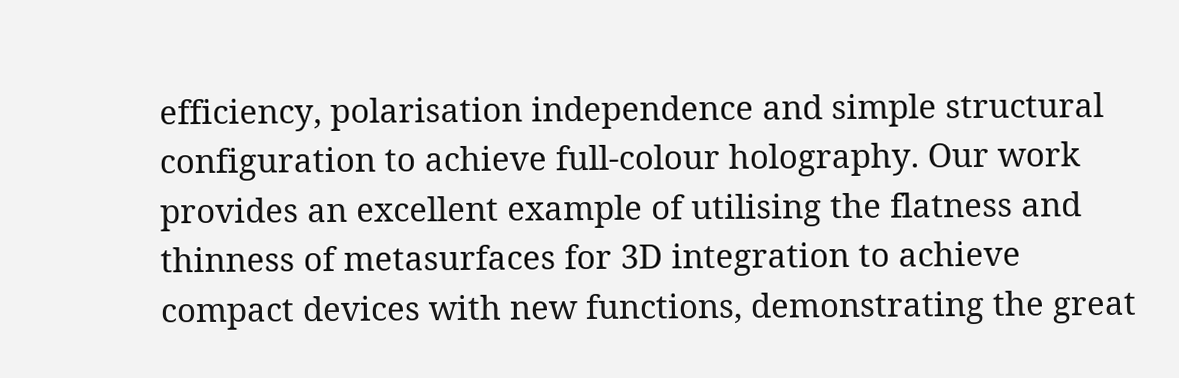efficiency, polarisation independence and simple structural configuration to achieve full-colour holography. Our work provides an excellent example of utilising the flatness and thinness of metasurfaces for 3D integration to achieve compact devices with new functions, demonstrating the great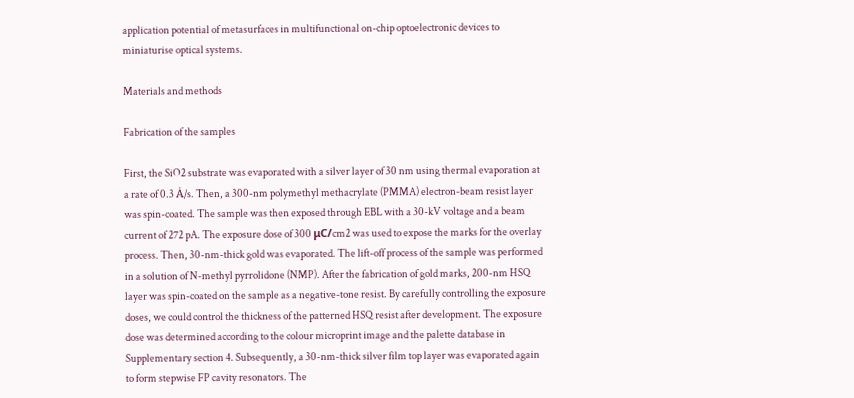application potential of metasurfaces in multifunctional on-chip optoelectronic devices to miniaturise optical systems.

Materials and methods

Fabrication of the samples

First, the SiO2 substrate was evaporated with a silver layer of 30 nm using thermal evaporation at a rate of 0.3 Ȧ/s. Then, a 300-nm polymethyl methacrylate (PMMA) electron-beam resist layer was spin-coated. The sample was then exposed through EBL with a 30-kV voltage and a beam current of 272 pA. The exposure dose of 300 μC/cm2 was used to expose the marks for the overlay process. Then, 30-nm-thick gold was evaporated. The lift-off process of the sample was performed in a solution of N-methyl pyrrolidone (NMP). After the fabrication of gold marks, 200-nm HSQ layer was spin-coated on the sample as a negative-tone resist. By carefully controlling the exposure doses, we could control the thickness of the patterned HSQ resist after development. The exposure dose was determined according to the colour microprint image and the palette database in Supplementary section 4. Subsequently, a 30-nm-thick silver film top layer was evaporated again to form stepwise FP cavity resonators. The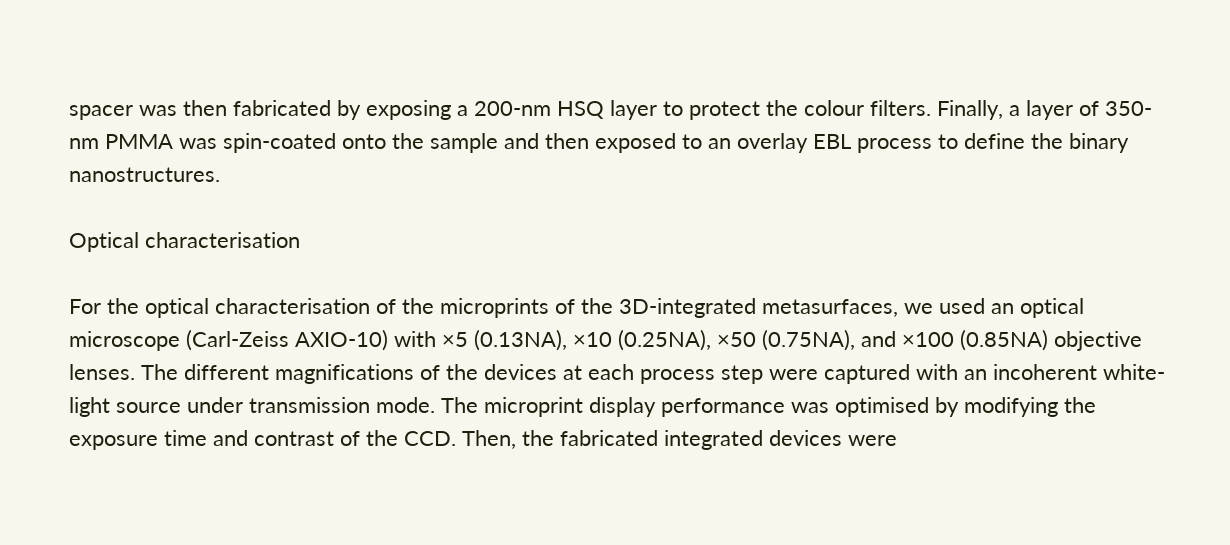spacer was then fabricated by exposing a 200-nm HSQ layer to protect the colour filters. Finally, a layer of 350-nm PMMA was spin-coated onto the sample and then exposed to an overlay EBL process to define the binary nanostructures.

Optical characterisation

For the optical characterisation of the microprints of the 3D-integrated metasurfaces, we used an optical microscope (Carl-Zeiss AXIO-10) with ×5 (0.13NA), ×10 (0.25NA), ×50 (0.75NA), and ×100 (0.85NA) objective lenses. The different magnifications of the devices at each process step were captured with an incoherent white-light source under transmission mode. The microprint display performance was optimised by modifying the exposure time and contrast of the CCD. Then, the fabricated integrated devices were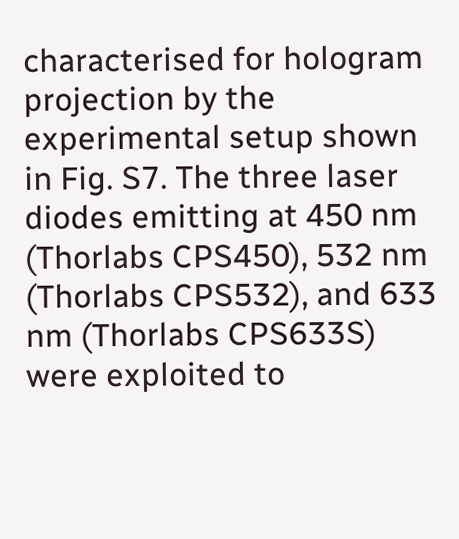characterised for hologram projection by the experimental setup shown in Fig. S7. The three laser diodes emitting at 450 nm (Thorlabs CPS450), 532 nm (Thorlabs CPS532), and 633 nm (Thorlabs CPS633S) were exploited to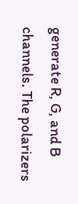generate R, G, and B channels. The polarizers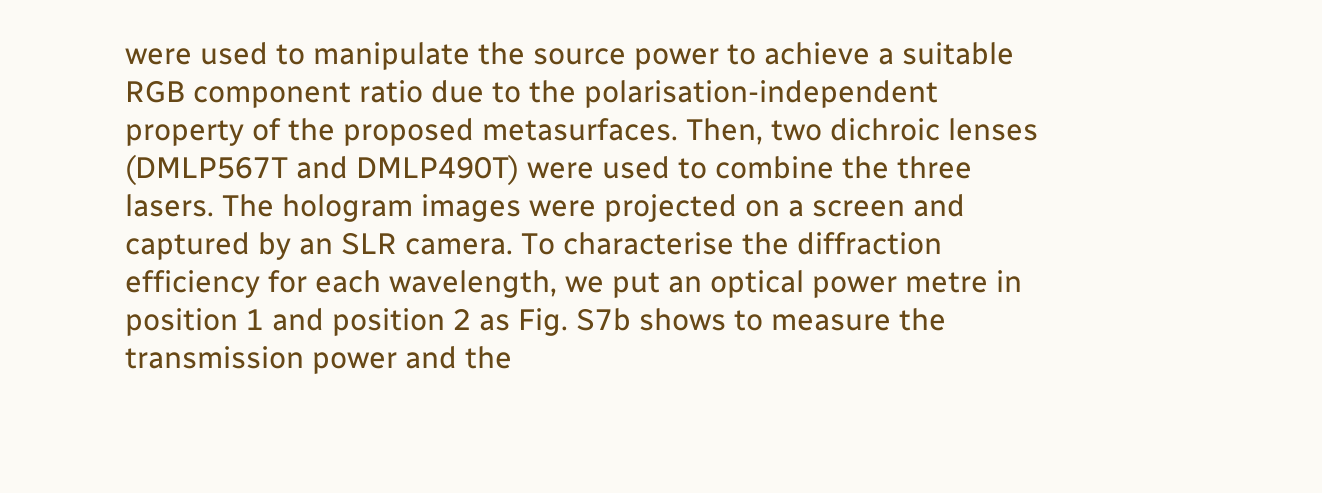were used to manipulate the source power to achieve a suitable RGB component ratio due to the polarisation-independent property of the proposed metasurfaces. Then, two dichroic lenses (DMLP567T and DMLP490T) were used to combine the three lasers. The hologram images were projected on a screen and captured by an SLR camera. To characterise the diffraction efficiency for each wavelength, we put an optical power metre in position 1 and position 2 as Fig. S7b shows to measure the transmission power and the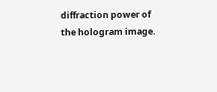diffraction power of the hologram image.